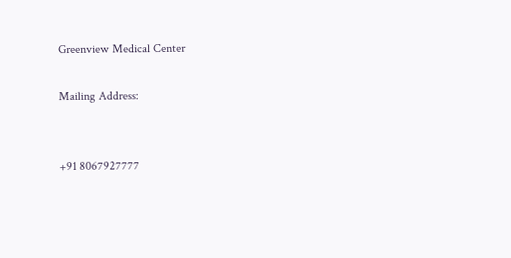Greenview Medical Center

Mailing Address:


+91 8067927777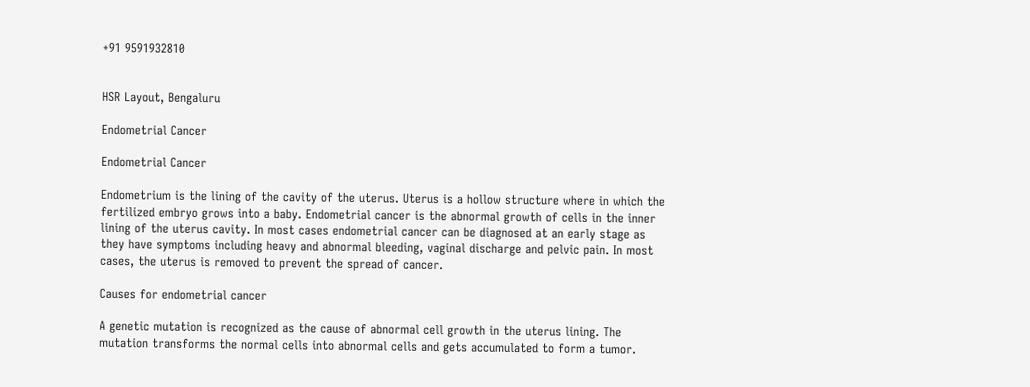+91 9591932810


HSR Layout, Bengaluru

Endometrial Cancer

Endometrial Cancer

Endometrium is the lining of the cavity of the uterus. Uterus is a hollow structure where in which the fertilized embryo grows into a baby. Endometrial cancer is the abnormal growth of cells in the inner lining of the uterus cavity. In most cases endometrial cancer can be diagnosed at an early stage as they have symptoms including heavy and abnormal bleeding, vaginal discharge and pelvic pain. In most cases, the uterus is removed to prevent the spread of cancer.

Causes for endometrial cancer

A genetic mutation is recognized as the cause of abnormal cell growth in the uterus lining. The mutation transforms the normal cells into abnormal cells and gets accumulated to form a tumor.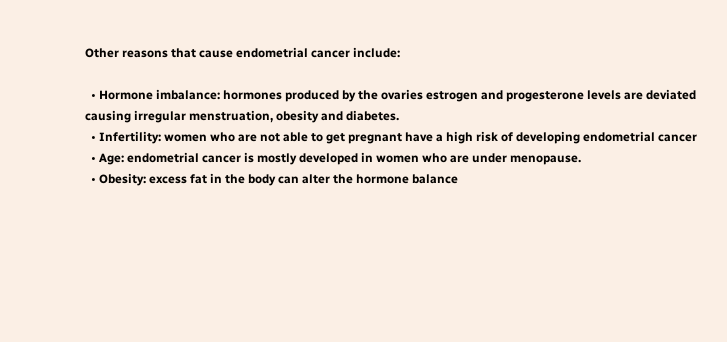Other reasons that cause endometrial cancer include:

  • Hormone imbalance: hormones produced by the ovaries estrogen and progesterone levels are deviated causing irregular menstruation, obesity and diabetes.
  • Infertility: women who are not able to get pregnant have a high risk of developing endometrial cancer
  • Age: endometrial cancer is mostly developed in women who are under menopause.
  • Obesity: excess fat in the body can alter the hormone balance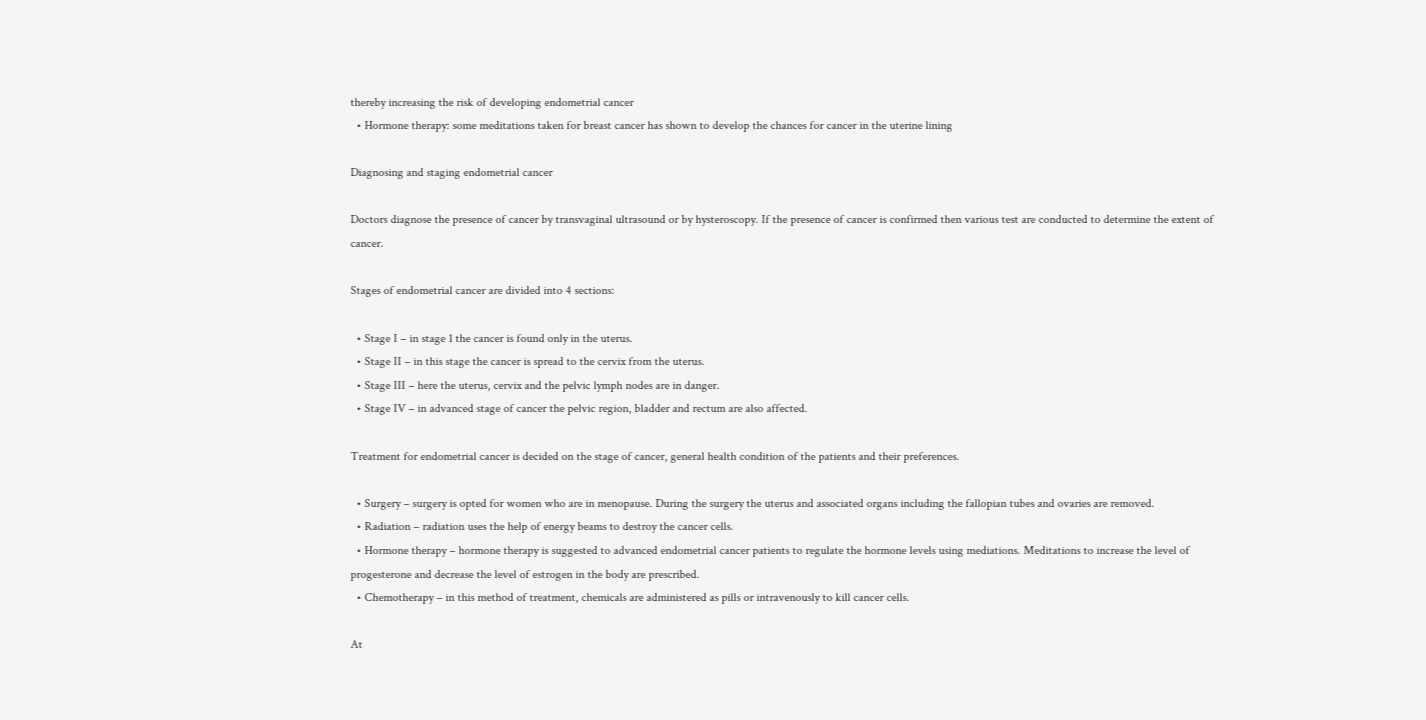thereby increasing the risk of developing endometrial cancer
  • Hormone therapy: some meditations taken for breast cancer has shown to develop the chances for cancer in the uterine lining

Diagnosing and staging endometrial cancer

Doctors diagnose the presence of cancer by transvaginal ultrasound or by hysteroscopy. If the presence of cancer is confirmed then various test are conducted to determine the extent of cancer.

Stages of endometrial cancer are divided into 4 sections:

  • Stage I – in stage 1 the cancer is found only in the uterus.
  • Stage II – in this stage the cancer is spread to the cervix from the uterus.
  • Stage III – here the uterus, cervix and the pelvic lymph nodes are in danger.
  • Stage IV – in advanced stage of cancer the pelvic region, bladder and rectum are also affected.

Treatment for endometrial cancer is decided on the stage of cancer, general health condition of the patients and their preferences.

  • Surgery – surgery is opted for women who are in menopause. During the surgery the uterus and associated organs including the fallopian tubes and ovaries are removed.
  • Radiation – radiation uses the help of energy beams to destroy the cancer cells.
  • Hormone therapy – hormone therapy is suggested to advanced endometrial cancer patients to regulate the hormone levels using mediations. Meditations to increase the level of progesterone and decrease the level of estrogen in the body are prescribed.
  • Chemotherapy – in this method of treatment, chemicals are administered as pills or intravenously to kill cancer cells.

At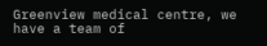Greenview medical centre, we have a team of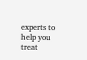experts to help you treat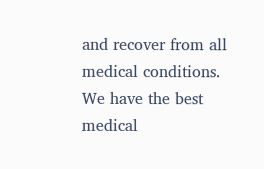and recover from all medical conditions. We have the best medical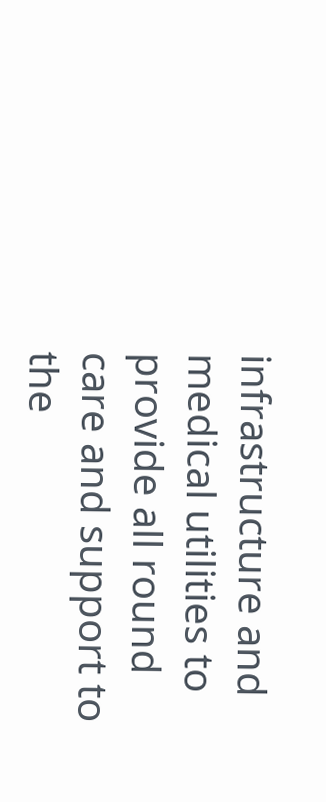infrastructure and medical utilities to provide all round care and support to the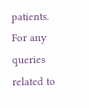patients. For any queries related to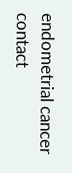endometrial cancer contact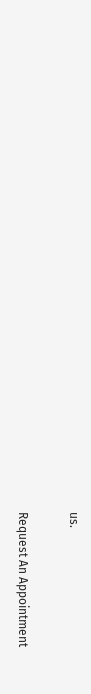us.

Request An Appointment